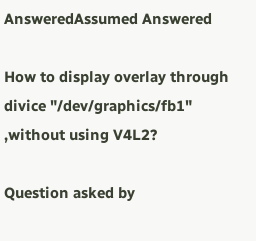AnsweredAssumed Answered

How to display overlay through divice "/dev/graphics/fb1" ,without using V4L2?

Question asked by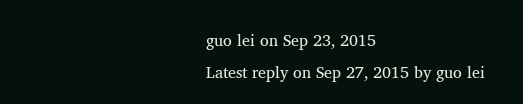guo lei on Sep 23, 2015
Latest reply on Sep 27, 2015 by guo lei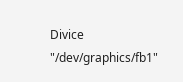Divice "/dev/graphics/fb1"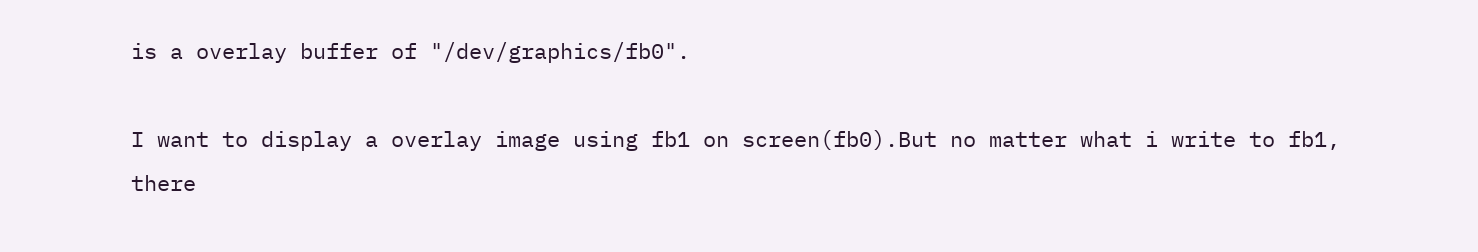is a overlay buffer of "/dev/graphics/fb0".

I want to display a overlay image using fb1 on screen(fb0).But no matter what i write to fb1, there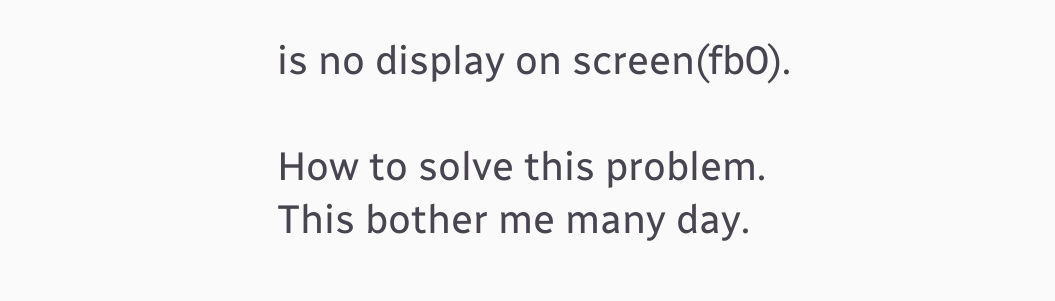is no display on screen(fb0).

How to solve this problem. This bother me many day.